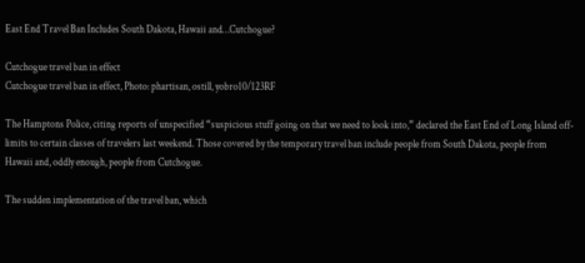East End Travel Ban Includes South Dakota, Hawaii and…Cutchogue?

Cutchogue travel ban in effect
Cutchogue travel ban in effect, Photo: phartisan, ostill, yobro10/123RF

The Hamptons Police, citing reports of unspecified “suspicious stuff going on that we need to look into,” declared the East End of Long Island off-limits to certain classes of travelers last weekend. Those covered by the temporary travel ban include people from South Dakota, people from Hawaii and, oddly enough, people from Cutchogue.

The sudden implementation of the travel ban, which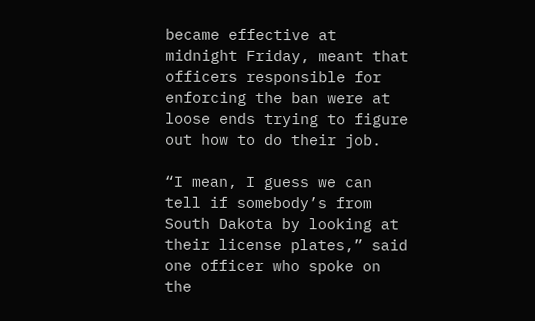became effective at midnight Friday, meant that officers responsible for enforcing the ban were at loose ends trying to figure out how to do their job.

“I mean, I guess we can tell if somebody’s from South Dakota by looking at their license plates,” said one officer who spoke on the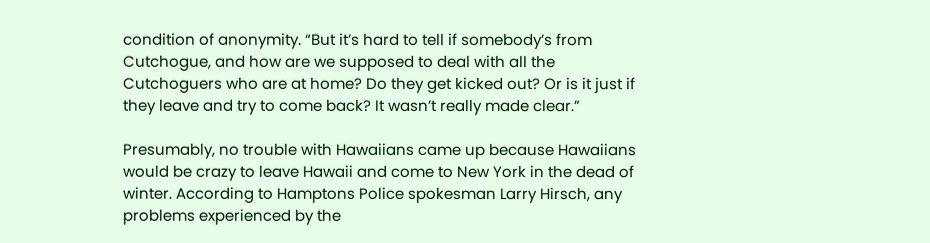condition of anonymity. “But it’s hard to tell if somebody’s from Cutchogue, and how are we supposed to deal with all the Cutchoguers who are at home? Do they get kicked out? Or is it just if they leave and try to come back? It wasn’t really made clear.”

Presumably, no trouble with Hawaiians came up because Hawaiians would be crazy to leave Hawaii and come to New York in the dead of winter. According to Hamptons Police spokesman Larry Hirsch, any problems experienced by the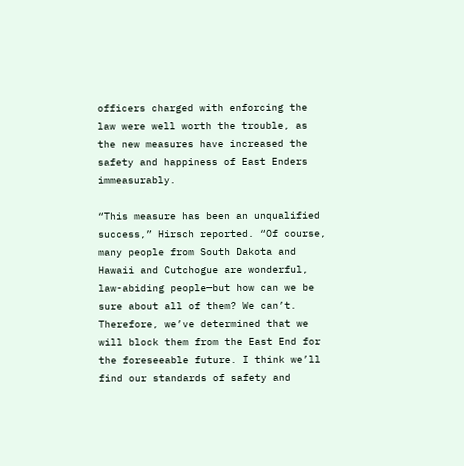officers charged with enforcing the law were well worth the trouble, as the new measures have increased the safety and happiness of East Enders immeasurably.

“This measure has been an unqualified success,” Hirsch reported. “Of course, many people from South Dakota and Hawaii and Cutchogue are wonderful, law-abiding people—but how can we be sure about all of them? We can’t. Therefore, we’ve determined that we will block them from the East End for the foreseeable future. I think we’ll find our standards of safety and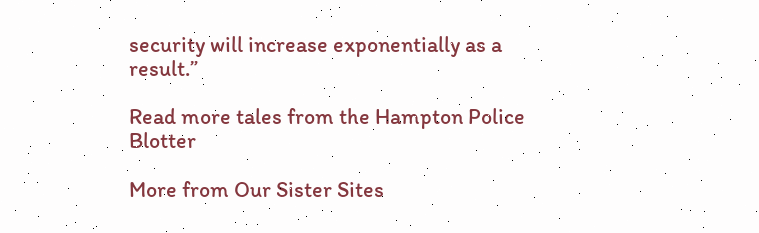security will increase exponentially as a result.”

Read more tales from the Hampton Police Blotter

More from Our Sister Sites